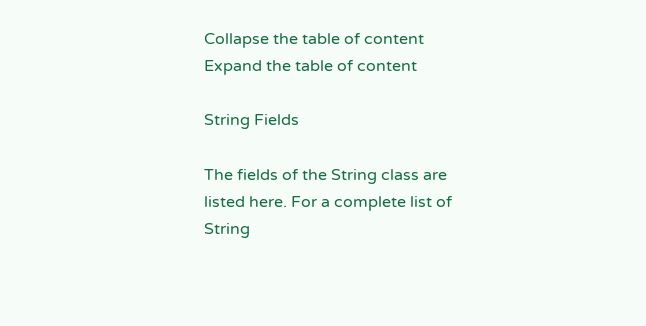Collapse the table of content
Expand the table of content

String Fields

The fields of the String class are listed here. For a complete list of String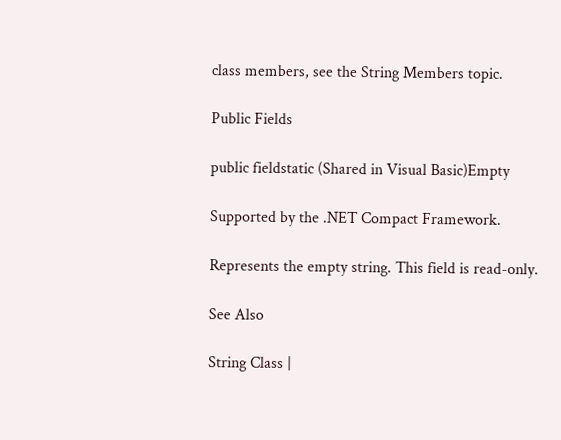class members, see the String Members topic.

Public Fields

public fieldstatic (Shared in Visual Basic)Empty

Supported by the .NET Compact Framework.

Represents the empty string. This field is read-only.

See Also

String Class |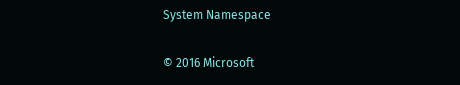System Namespace

© 2016 Microsoft